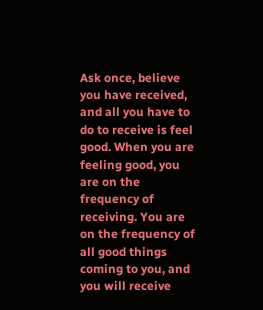Ask once, believe you have received, and all you have to do to receive is feel good. When you are feeling good, you are on the frequency of receiving. You are on the frequency of all good things coming to you, and you will receive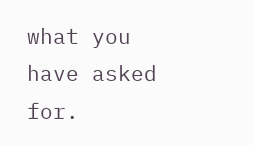what you have asked for.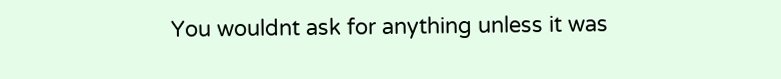You wouldnt ask for anything unless it was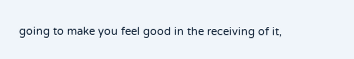going to make you feel good in the receiving of it,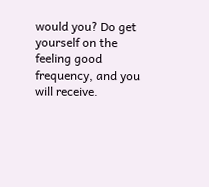would you? Do get yourself on the feeling good frequency, and you will receive.